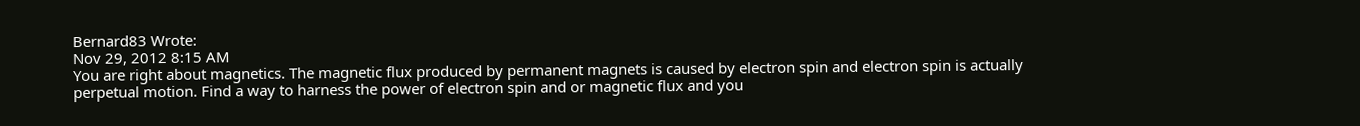Bernard83 Wrote:
Nov 29, 2012 8:15 AM
You are right about magnetics. The magnetic flux produced by permanent magnets is caused by electron spin and electron spin is actually perpetual motion. Find a way to harness the power of electron spin and or magnetic flux and you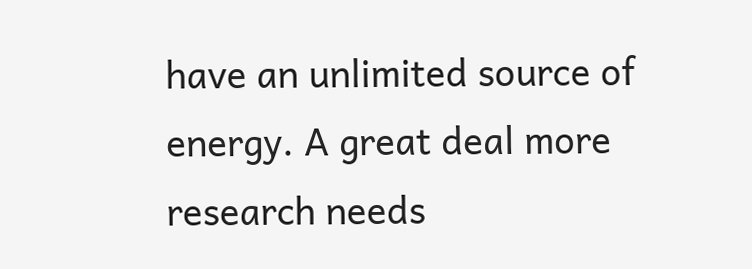have an unlimited source of energy. A great deal more research needs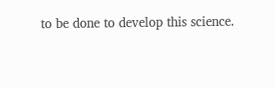to be done to develop this science.